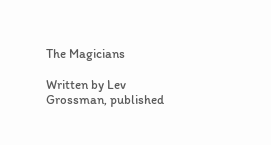The Magicians

Written by Lev Grossman, published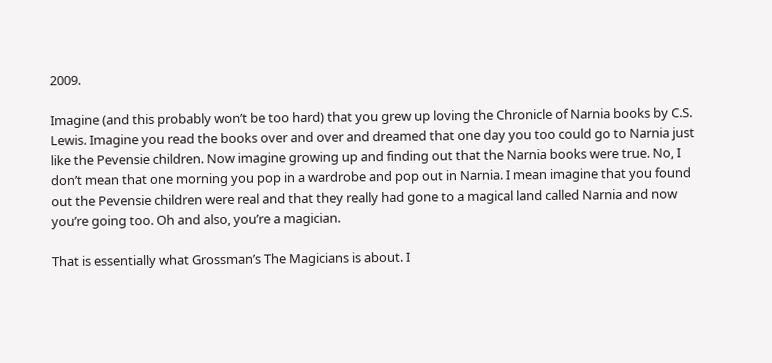2009.

Imagine (and this probably won’t be too hard) that you grew up loving the Chronicle of Narnia books by C.S. Lewis. Imagine you read the books over and over and dreamed that one day you too could go to Narnia just like the Pevensie children. Now imagine growing up and finding out that the Narnia books were true. No, I don’t mean that one morning you pop in a wardrobe and pop out in Narnia. I mean imagine that you found out the Pevensie children were real and that they really had gone to a magical land called Narnia and now you’re going too. Oh and also, you’re a magician.

That is essentially what Grossman’s The Magicians is about. I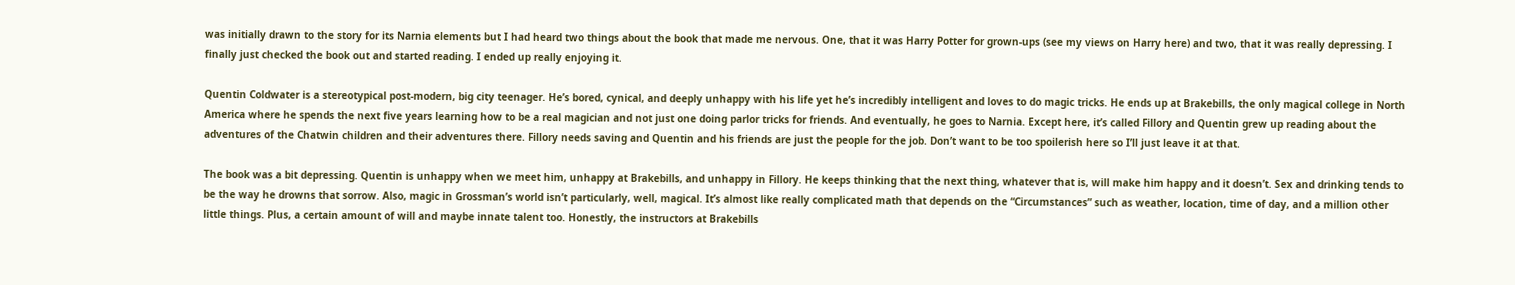was initially drawn to the story for its Narnia elements but I had heard two things about the book that made me nervous. One, that it was Harry Potter for grown-ups (see my views on Harry here) and two, that it was really depressing. I finally just checked the book out and started reading. I ended up really enjoying it.

Quentin Coldwater is a stereotypical post-modern, big city teenager. He’s bored, cynical, and deeply unhappy with his life yet he’s incredibly intelligent and loves to do magic tricks. He ends up at Brakebills, the only magical college in North America where he spends the next five years learning how to be a real magician and not just one doing parlor tricks for friends. And eventually, he goes to Narnia. Except here, it’s called Fillory and Quentin grew up reading about the adventures of the Chatwin children and their adventures there. Fillory needs saving and Quentin and his friends are just the people for the job. Don’t want to be too spoilerish here so I’ll just leave it at that.

The book was a bit depressing. Quentin is unhappy when we meet him, unhappy at Brakebills, and unhappy in Fillory. He keeps thinking that the next thing, whatever that is, will make him happy and it doesn’t. Sex and drinking tends to be the way he drowns that sorrow. Also, magic in Grossman’s world isn’t particularly, well, magical. It’s almost like really complicated math that depends on the “Circumstances” such as weather, location, time of day, and a million other little things. Plus, a certain amount of will and maybe innate talent too. Honestly, the instructors at Brakebills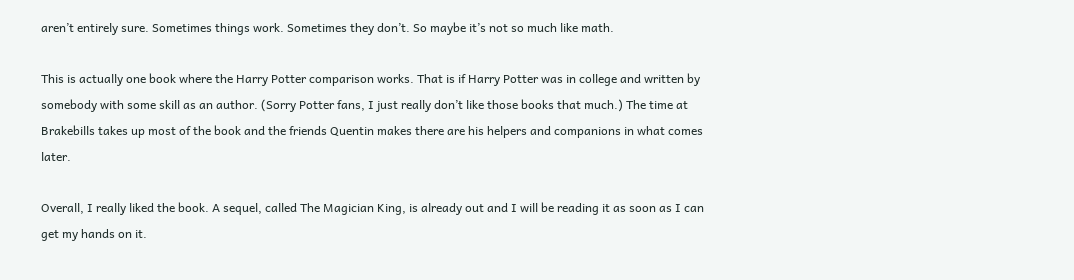aren’t entirely sure. Sometimes things work. Sometimes they don’t. So maybe it’s not so much like math.

This is actually one book where the Harry Potter comparison works. That is if Harry Potter was in college and written by somebody with some skill as an author. (Sorry Potter fans, I just really don’t like those books that much.) The time at Brakebills takes up most of the book and the friends Quentin makes there are his helpers and companions in what comes later.

Overall, I really liked the book. A sequel, called The Magician King, is already out and I will be reading it as soon as I can get my hands on it.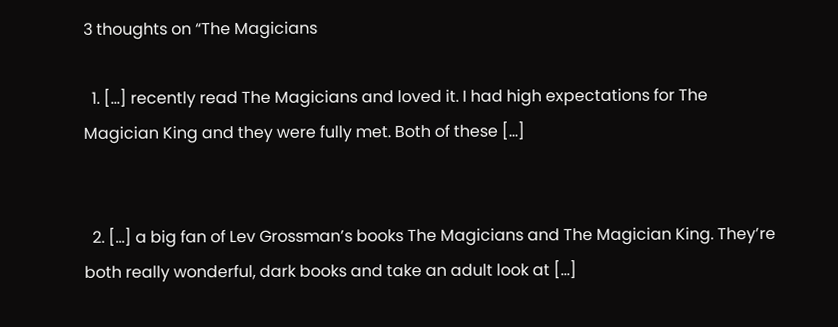3 thoughts on “The Magicians

  1. […] recently read The Magicians and loved it. I had high expectations for The Magician King and they were fully met. Both of these […]


  2. […] a big fan of Lev Grossman’s books The Magicians and The Magician King. They’re both really wonderful, dark books and take an adult look at […]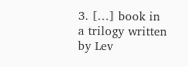3. […] book in a trilogy written by Lev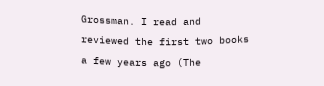Grossman. I read and reviewed the first two books a few years ago (The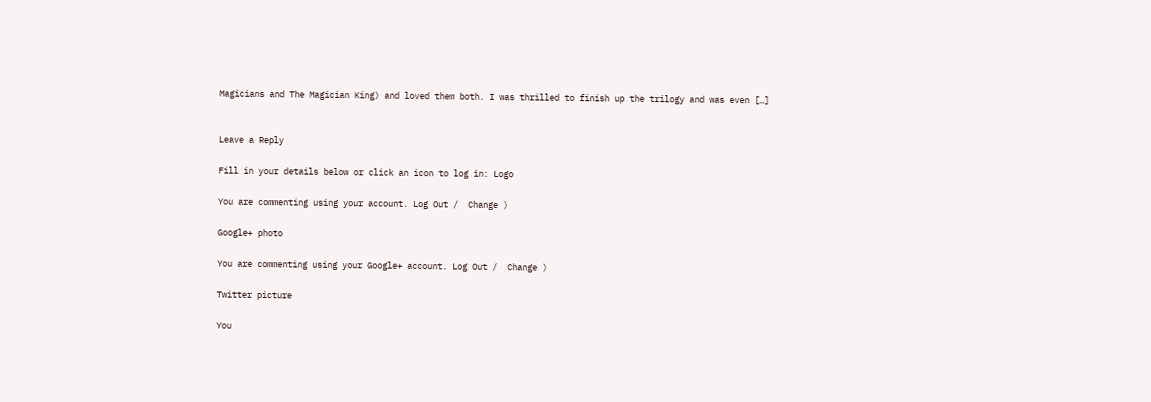Magicians and The Magician King) and loved them both. I was thrilled to finish up the trilogy and was even […]


Leave a Reply

Fill in your details below or click an icon to log in: Logo

You are commenting using your account. Log Out /  Change )

Google+ photo

You are commenting using your Google+ account. Log Out /  Change )

Twitter picture

You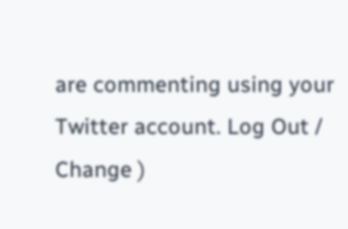are commenting using your Twitter account. Log Out /  Change )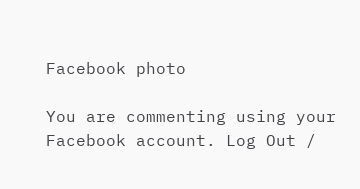Facebook photo

You are commenting using your Facebook account. Log Out /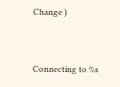Change )


Connecting to %s